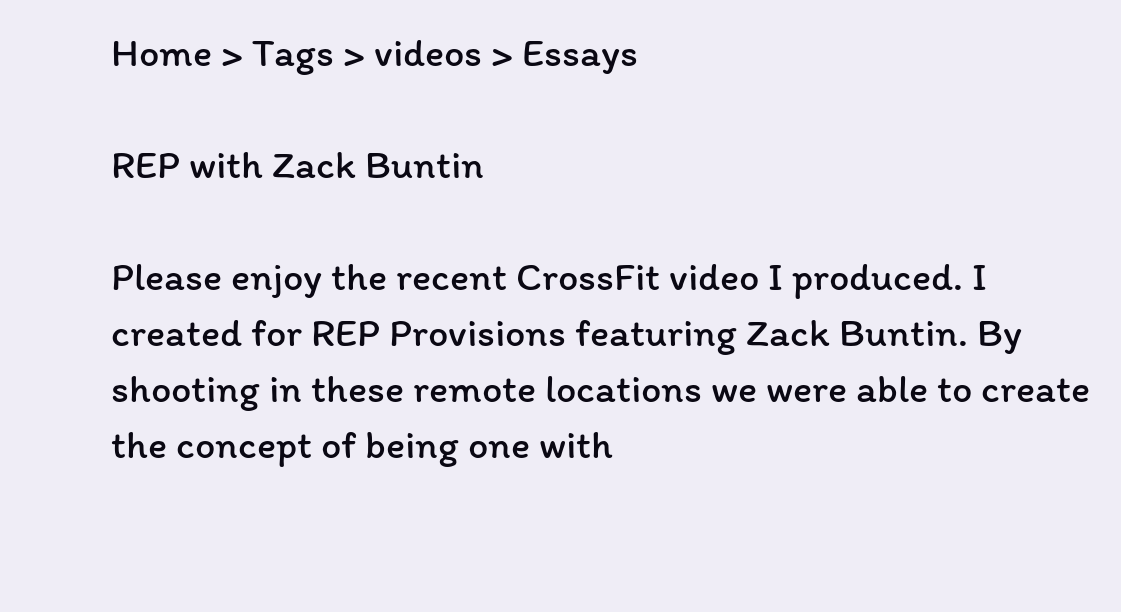Home > Tags > videos > Essays

REP with Zack Buntin

Please enjoy the recent CrossFit video I produced. I created for REP Provisions featuring Zack Buntin. By shooting in these remote locations we were able to create the concept of being one with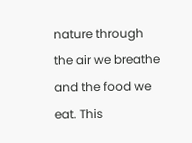nature through the air we breathe and the food we eat. This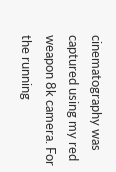cinematography was captured using my red weapon 8k camera. For the running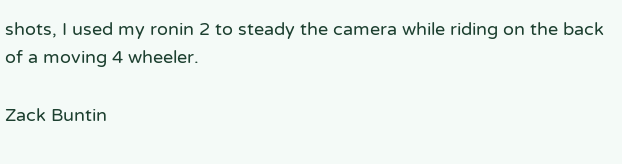shots, I used my ronin 2 to steady the camera while riding on the back of a moving 4 wheeler.

Zack Buntin